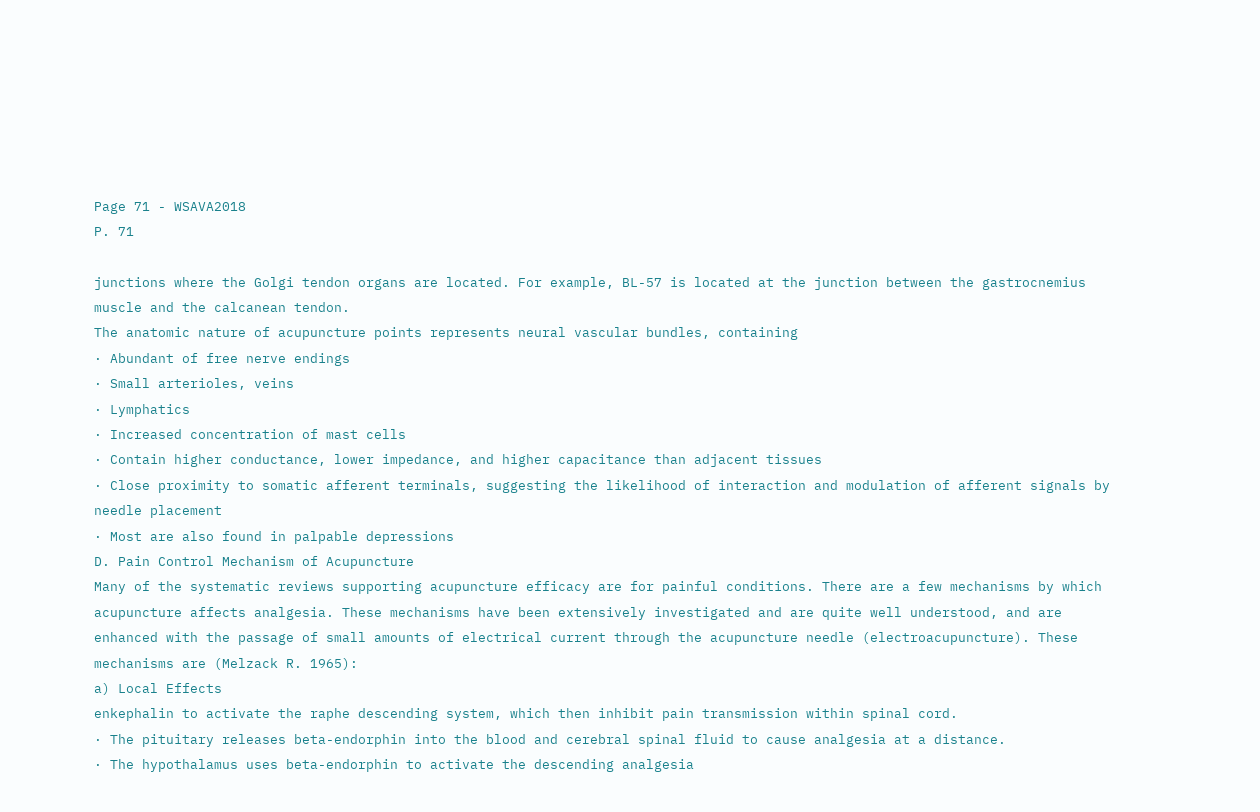Page 71 - WSAVA2018
P. 71

junctions where the Golgi tendon organs are located. For example, BL-57 is located at the junction between the gastrocnemius muscle and the calcanean tendon.
The anatomic nature of acupuncture points represents neural vascular bundles, containing
· Abundant of free nerve endings
· Small arterioles, veins
· Lymphatics
· Increased concentration of mast cells
· Contain higher conductance, lower impedance, and higher capacitance than adjacent tissues
· Close proximity to somatic afferent terminals, suggesting the likelihood of interaction and modulation of afferent signals by needle placement
· Most are also found in palpable depressions
D. Pain Control Mechanism of Acupuncture
Many of the systematic reviews supporting acupuncture efficacy are for painful conditions. There are a few mechanisms by which acupuncture affects analgesia. These mechanisms have been extensively investigated and are quite well understood, and are enhanced with the passage of small amounts of electrical current through the acupuncture needle (electroacupuncture). These mechanisms are (Melzack R. 1965):
a) Local Effects
enkephalin to activate the raphe descending system, which then inhibit pain transmission within spinal cord.
· The pituitary releases beta-endorphin into the blood and cerebral spinal fluid to cause analgesia at a distance.
· The hypothalamus uses beta-endorphin to activate the descending analgesia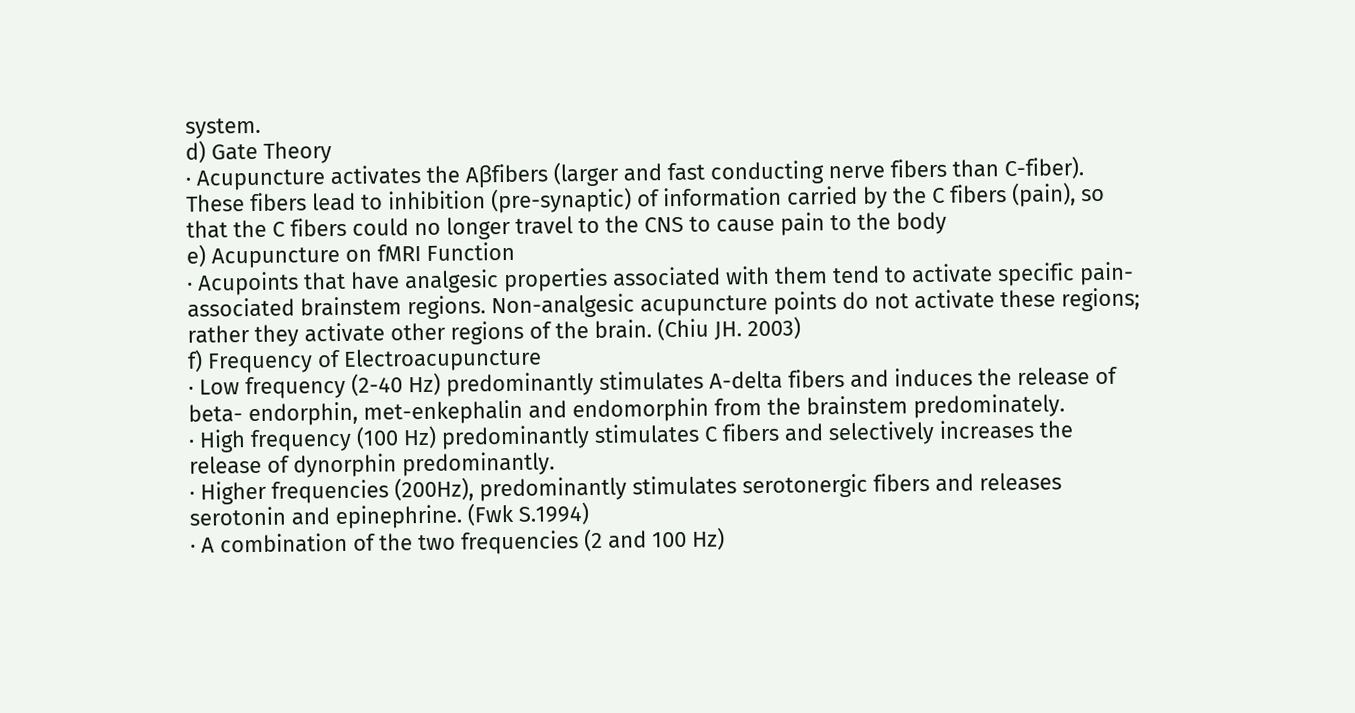system.
d) Gate Theory
· Acupuncture activates the Aβfibers (larger and fast conducting nerve fibers than C-fiber). These fibers lead to inhibition (pre-synaptic) of information carried by the C fibers (pain), so that the C fibers could no longer travel to the CNS to cause pain to the body
e) Acupuncture on fMRI Function
· Acupoints that have analgesic properties associated with them tend to activate specific pain-associated brainstem regions. Non-analgesic acupuncture points do not activate these regions; rather they activate other regions of the brain. (Chiu JH. 2003)
f) Frequency of Electroacupuncture
· Low frequency (2-40 Hz) predominantly stimulates A-delta fibers and induces the release of beta- endorphin, met-enkephalin and endomorphin from the brainstem predominately.
· High frequency (100 Hz) predominantly stimulates C fibers and selectively increases the release of dynorphin predominantly.
· Higher frequencies (200Hz), predominantly stimulates serotonergic fibers and releases serotonin and epinephrine. (Fwk S.1994)
· A combination of the two frequencies (2 and 100 Hz)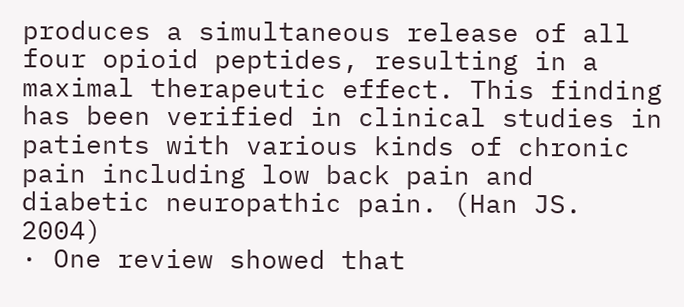produces a simultaneous release of all four opioid peptides, resulting in a maximal therapeutic effect. This finding has been verified in clinical studies in patients with various kinds of chronic pain including low back pain and diabetic neuropathic pain. (Han JS. 2004)
· One review showed that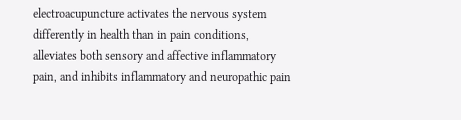electroacupuncture activates the nervous system differently in health than in pain conditions, alleviates both sensory and affective inflammatory pain, and inhibits inflammatory and neuropathic pain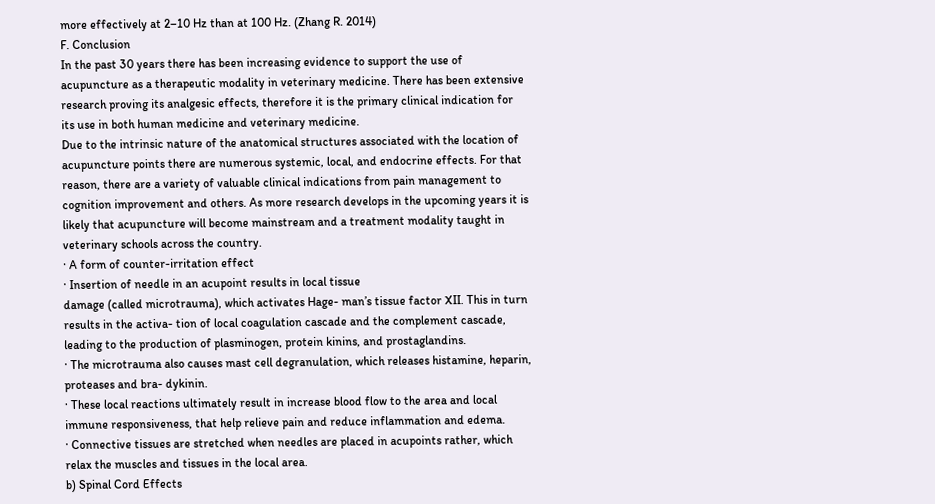more effectively at 2–10 Hz than at 100 Hz. (Zhang R. 2014)
F. Conclusion
In the past 30 years there has been increasing evidence to support the use of acupuncture as a therapeutic modality in veterinary medicine. There has been extensive research proving its analgesic effects, therefore it is the primary clinical indication for its use in both human medicine and veterinary medicine.
Due to the intrinsic nature of the anatomical structures associated with the location of acupuncture points there are numerous systemic, local, and endocrine effects. For that reason, there are a variety of valuable clinical indications from pain management to cognition improvement and others. As more research develops in the upcoming years it is likely that acupuncture will become mainstream and a treatment modality taught in veterinary schools across the country.
· A form of counter-irritation effect
· Insertion of needle in an acupoint results in local tissue
damage (called microtrauma), which activates Hage- man’s tissue factor XII. This in turn results in the activa- tion of local coagulation cascade and the complement cascade, leading to the production of plasminogen, protein kinins, and prostaglandins.
· The microtrauma also causes mast cell degranulation, which releases histamine, heparin, proteases and bra- dykinin.
· These local reactions ultimately result in increase blood flow to the area and local immune responsiveness, that help relieve pain and reduce inflammation and edema.
· Connective tissues are stretched when needles are placed in acupoints rather, which relax the muscles and tissues in the local area.
b) Spinal Cord Effects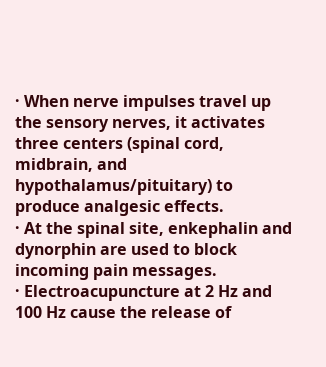· When nerve impulses travel up the sensory nerves, it activates three centers (spinal cord, midbrain, and hypothalamus/pituitary) to produce analgesic effects.
· At the spinal site, enkephalin and dynorphin are used to block incoming pain messages.
· Electroacupuncture at 2 Hz and 100 Hz cause the release of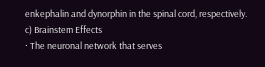enkephalin and dynorphin in the spinal cord, respectively.
c) Brainstem Effects
· The neuronal network that serves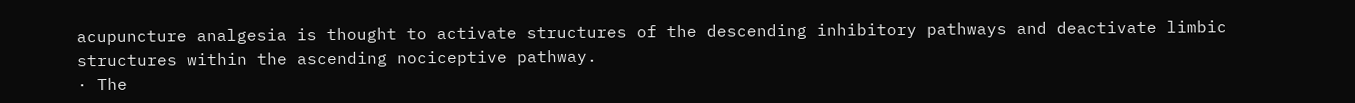acupuncture analgesia is thought to activate structures of the descending inhibitory pathways and deactivate limbic structures within the ascending nociceptive pathway.
· The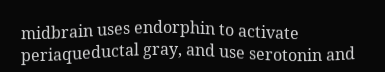midbrain uses endorphin to activate periaqueductal gray, and use serotonin and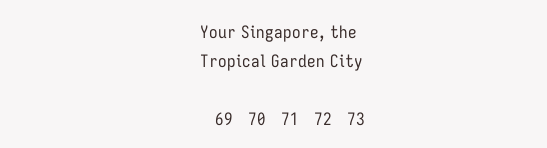Your Singapore, the Tropical Garden City

   69   70   71   72   73